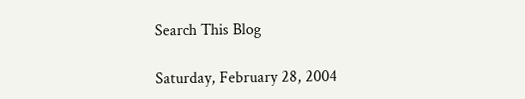Search This Blog

Saturday, February 28, 2004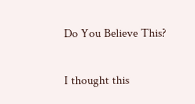Do You Believe This?

I thought this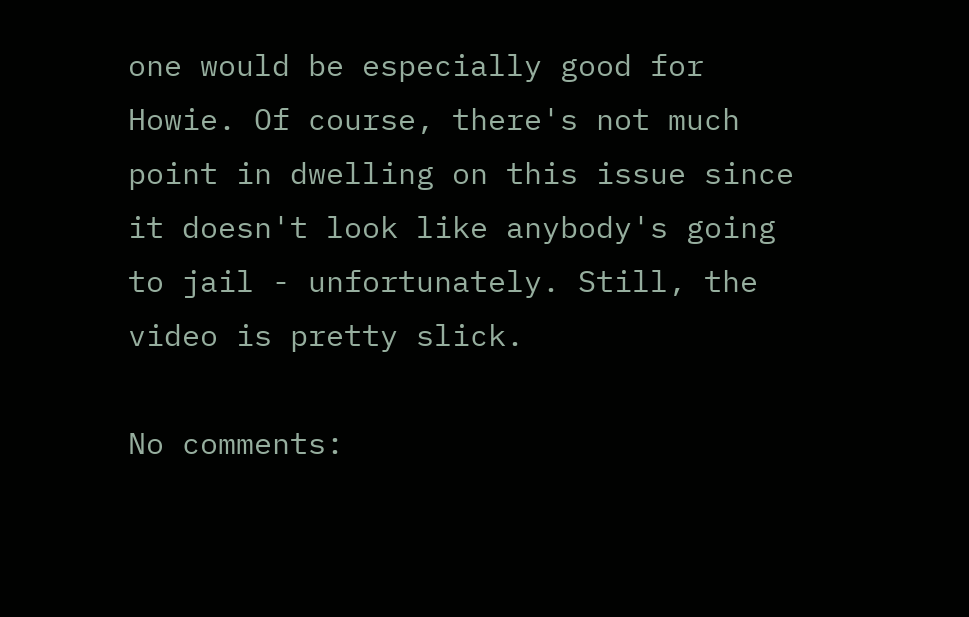one would be especially good for Howie. Of course, there's not much point in dwelling on this issue since it doesn't look like anybody's going to jail - unfortunately. Still, the video is pretty slick.

No comments: